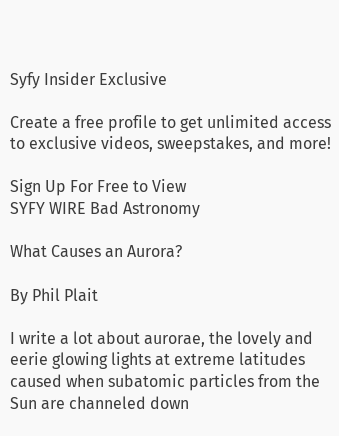Syfy Insider Exclusive

Create a free profile to get unlimited access to exclusive videos, sweepstakes, and more!

Sign Up For Free to View
SYFY WIRE Bad Astronomy

What Causes an Aurora?

By Phil Plait

I write a lot about aurorae, the lovely and eerie glowing lights at extreme latitudes caused when subatomic particles from the Sun are channeled down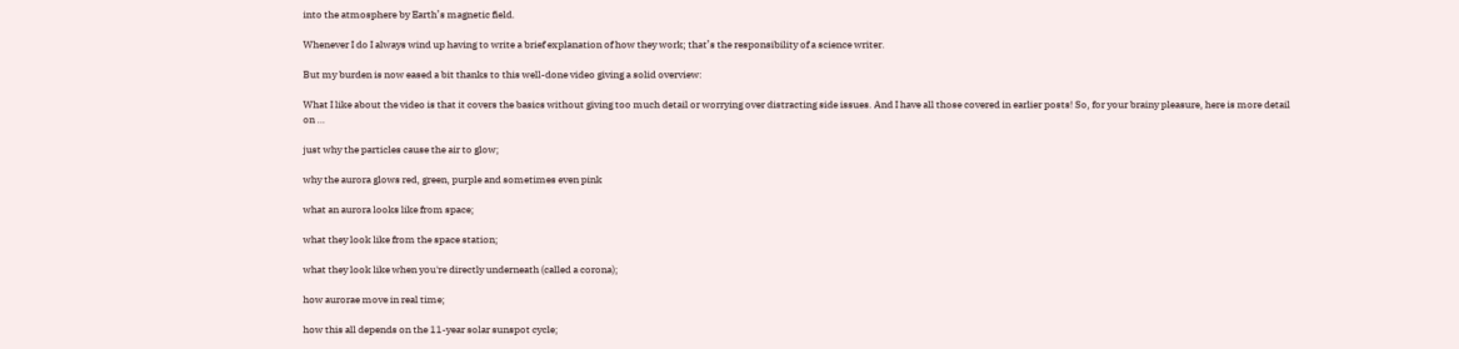into the atmosphere by Earth’s magnetic field.

Whenever I do I always wind up having to write a brief explanation of how they work; that’s the responsibility of a science writer.

But my burden is now eased a bit thanks to this well-done video giving a solid overview:

What I like about the video is that it covers the basics without giving too much detail or worrying over distracting side issues. And I have all those covered in earlier posts! So, for your brainy pleasure, here is more detail on …

just why the particles cause the air to glow;

why the aurora glows red, green, purple and sometimes even pink

what an aurora looks like from space;

what they look like from the space station;

what they look like when you're directly underneath (called a corona);

how aurorae move in real time;

how this all depends on the 11-year solar sunspot cycle;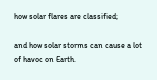how solar flares are classified;

and how solar storms can cause a lot of havoc on Earth.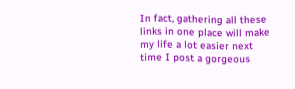In fact, gathering all these links in one place will make my life a lot easier next time I post a gorgeous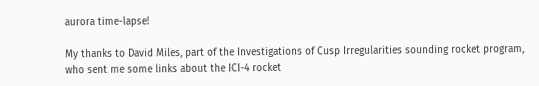aurora time-lapse!

My thanks to David Miles, part of the Investigations of Cusp Irregularities sounding rocket program, who sent me some links about the ICI-4 rocket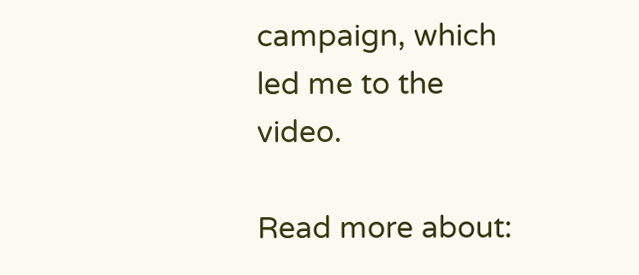campaign, which led me to the video.

Read more about: